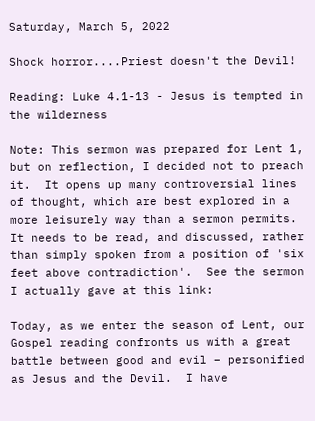Saturday, March 5, 2022

Shock horror....Priest doesn't the Devil!

Reading: Luke 4.1-13 - Jesus is tempted in the wilderness

Note: This sermon was prepared for Lent 1, but on reflection, I decided not to preach it.  It opens up many controversial lines of thought, which are best explored in a more leisurely way than a sermon permits.  It needs to be read, and discussed, rather than simply spoken from a position of 'six feet above contradiction'.  See the sermon I actually gave at this link:

Today, as we enter the season of Lent, our Gospel reading confronts us with a great battle between good and evil – personified as Jesus and the Devil.  I have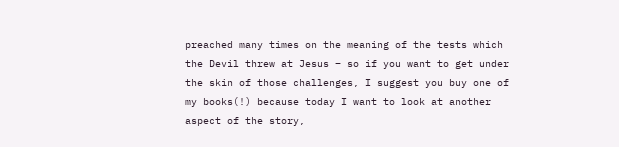preached many times on the meaning of the tests which the Devil threw at Jesus – so if you want to get under the skin of those challenges, I suggest you buy one of my books(!) because today I want to look at another aspect of the story,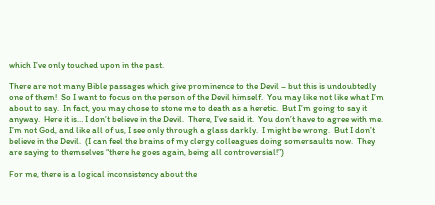which I’ve only touched upon in the past.

There are not many Bible passages which give prominence to the Devil – but this is undoubtedly one of them!  So I want to focus on the person of the Devil himself.  You may like not like what I’m about to say.  In fact, you may chose to stone me to death as a heretic.  But I’m going to say it anyway.  Here it is… I don’t believe in the Devil.  There, I’ve said it.  You don’t have to agree with me.  I’m not God, and like all of us, I see only through a glass darkly.  I might be wrong.  But I don’t believe in the Devil.  (I can feel the brains of my clergy colleagues doing somersaults now.  They are saying to themselves “there he goes again, being all controversial!”)

For me, there is a logical inconsistency about the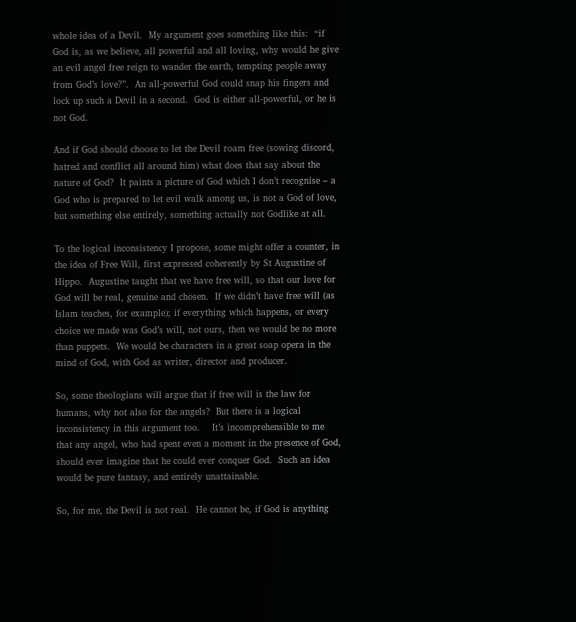whole idea of a Devil.  My argument goes something like this:  “if God is, as we believe, all powerful and all loving, why would he give an evil angel free reign to wander the earth, tempting people away from God’s love?”.  An all-powerful God could snap his fingers and lock up such a Devil in a second.  God is either all-powerful, or he is not God.

And if God should choose to let the Devil roam free (sowing discord, hatred and conflict all around him) what does that say about the nature of God?  It paints a picture of God which I don’t recognise – a God who is prepared to let evil walk among us, is not a God of love, but something else entirely, something actually not Godlike at all.

To the logical inconsistency I propose, some might offer a counter, in the idea of Free Will, first expressed coherently by St Augustine of Hippo.  Augustine taught that we have free will, so that our love for God will be real, genuine and chosen.  If we didn’t have free will (as Islam teaches, for example); if everything which happens, or every choice we made was God’s will, not ours, then we would be no more than puppets.  We would be characters in a great soap opera in the mind of God, with God as writer, director and producer.

So, some theologians will argue that if free will is the law for humans, why not also for the angels?  But there is a logical inconsistency in this argument too.    It’s incomprehensible to me that any angel, who had spent even a moment in the presence of God, should ever imagine that he could ever conquer God.  Such an idea would be pure fantasy, and entirely unattainable.

So, for me, the Devil is not real.  He cannot be, if God is anything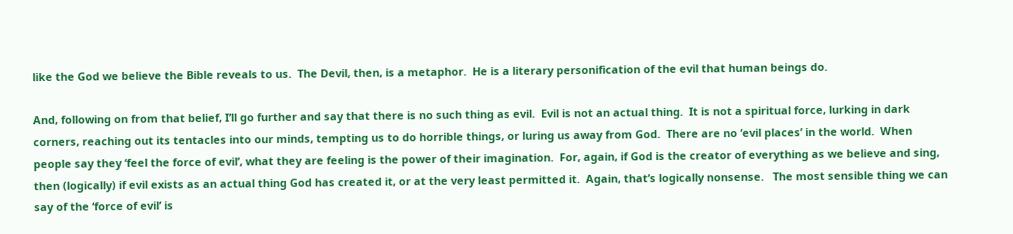like the God we believe the Bible reveals to us.  The Devil, then, is a metaphor.  He is a literary personification of the evil that human beings do.

And, following on from that belief, I’ll go further and say that there is no such thing as evil.  Evil is not an actual thing.  It is not a spiritual force, lurking in dark corners, reaching out its tentacles into our minds, tempting us to do horrible things, or luring us away from God.  There are no ‘evil places’ in the world.  When people say they ‘feel the force of evil’, what they are feeling is the power of their imagination.  For, again, if God is the creator of everything as we believe and sing, then (logically) if evil exists as an actual thing God has created it, or at the very least permitted it.  Again, that’s logically nonsense.   The most sensible thing we can say of the ‘force of evil’ is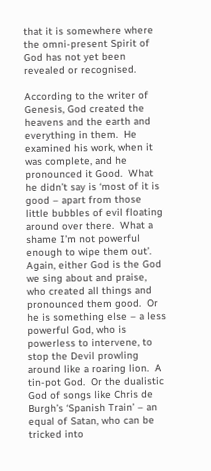that it is somewhere where the omni-present Spirit of God has not yet been revealed or recognised.

According to the writer of Genesis, God created the heavens and the earth and everything in them.  He examined his work, when it was complete, and he pronounced it Good.  What he didn’t say is ‘most of it is good – apart from those little bubbles of evil floating around over there.  What a shame I’m not powerful enough to wipe them out’.  Again, either God is the God we sing about and praise, who created all things and pronounced them good.  Or he is something else – a less powerful God, who is powerless to intervene, to stop the Devil prowling around like a roaring lion.  A tin-pot God.  Or the dualistic God of songs like Chris de Burgh’s ‘Spanish Train’ – an equal of Satan, who can be tricked into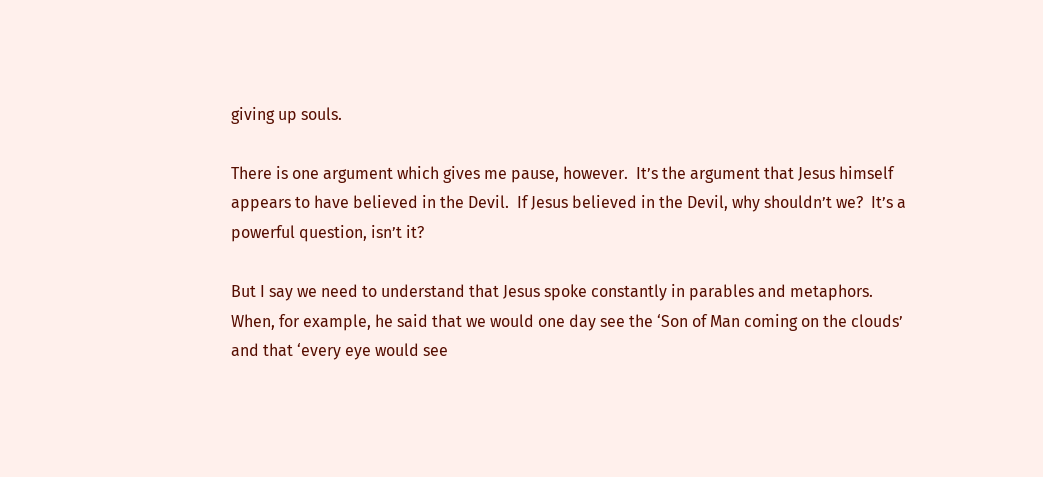giving up souls.

There is one argument which gives me pause, however.  It’s the argument that Jesus himself appears to have believed in the Devil.  If Jesus believed in the Devil, why shouldn’t we?  It’s a powerful question, isn’t it?

But I say we need to understand that Jesus spoke constantly in parables and metaphors.  When, for example, he said that we would one day see the ‘Son of Man coming on the clouds’ and that ‘every eye would see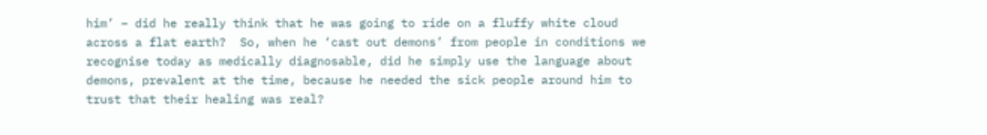him’ – did he really think that he was going to ride on a fluffy white cloud across a flat earth?  So, when he ‘cast out demons’ from people in conditions we recognise today as medically diagnosable, did he simply use the language about demons, prevalent at the time, because he needed the sick people around him to trust that their healing was real?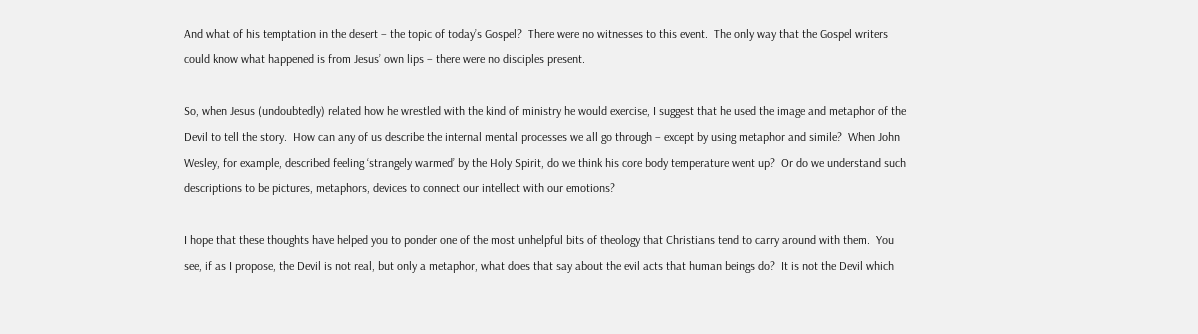And what of his temptation in the desert – the topic of today’s Gospel?  There were no witnesses to this event.  The only way that the Gospel writers could know what happened is from Jesus’ own lips – there were no disciples present.

So, when Jesus (undoubtedly) related how he wrestled with the kind of ministry he would exercise, I suggest that he used the image and metaphor of the Devil to tell the story.  How can any of us describe the internal mental processes we all go through – except by using metaphor and simile?  When John Wesley, for example, described feeling ‘strangely warmed’ by the Holy Spirit, do we think his core body temperature went up?  Or do we understand such descriptions to be pictures, metaphors, devices to connect our intellect with our emotions?

I hope that these thoughts have helped you to ponder one of the most unhelpful bits of theology that Christians tend to carry around with them.  You see, if as I propose, the Devil is not real, but only a metaphor, what does that say about the evil acts that human beings do?  It is not the Devil which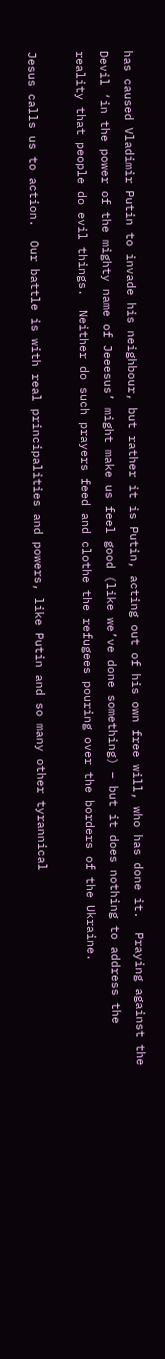has caused Vladimir Putin to invade his neighbour, but rather it is Putin, acting out of his own free will, who has done it.  Praying against the Devil ‘in the power of the mighty name of Jeeesus’ might make us feel good (like we’ve done something) – but it does nothing to address the reality that people do evil things.  Neither do such prayers feed and clothe the refugees pouring over the borders of the Ukraine.

Jesus calls us to action.  Our battle is with real principalities and powers, like Putin and so many other tyrannical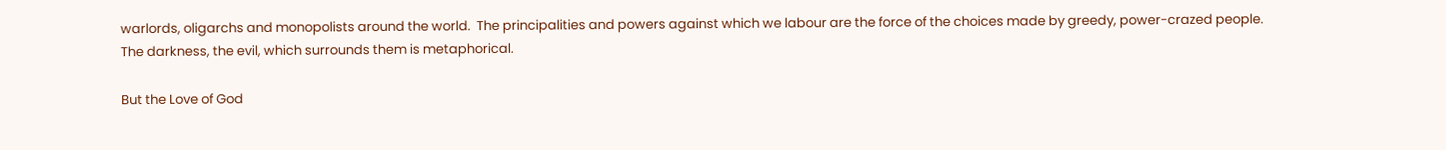warlords, oligarchs and monopolists around the world.  The principalities and powers against which we labour are the force of the choices made by greedy, power-crazed people.  The darkness, the evil, which surrounds them is metaphorical.

But the Love of God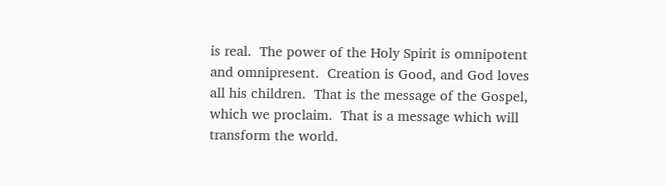is real.  The power of the Holy Spirit is omnipotent and omnipresent.  Creation is Good, and God loves all his children.  That is the message of the Gospel, which we proclaim.  That is a message which will transform the world.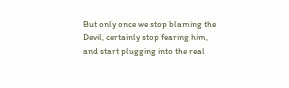But only once we stop blaming the Devil, certainly stop fearing him, and start plugging into the real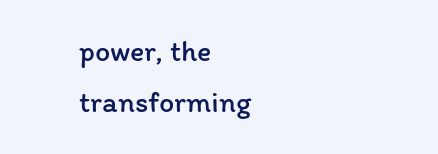power, the transforming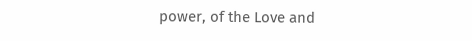power, of the Love and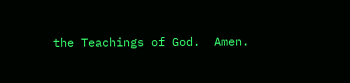the Teachings of God.  Amen.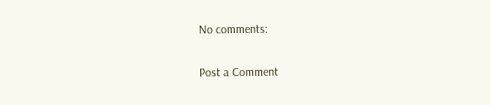No comments:

Post a Comment